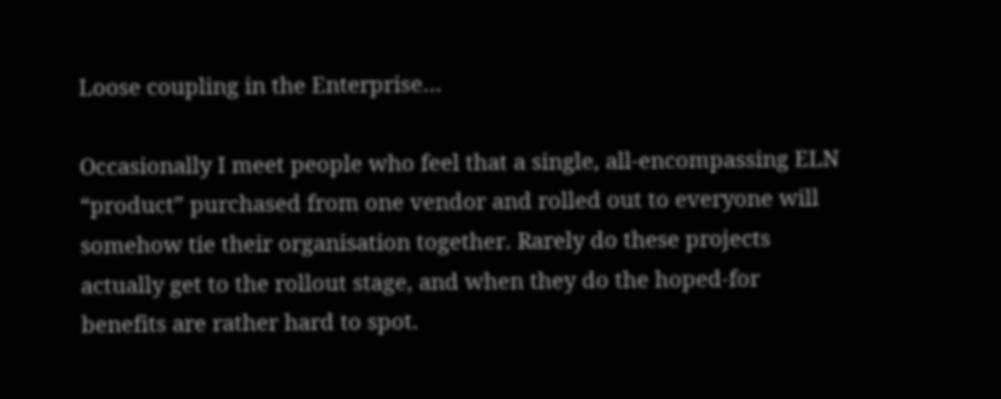Loose coupling in the Enterprise…

Occasionally I meet people who feel that a single, all-encompassing ELN “product” purchased from one vendor and rolled out to everyone will somehow tie their organisation together. Rarely do these projects actually get to the rollout stage, and when they do the hoped-for benefits are rather hard to spot.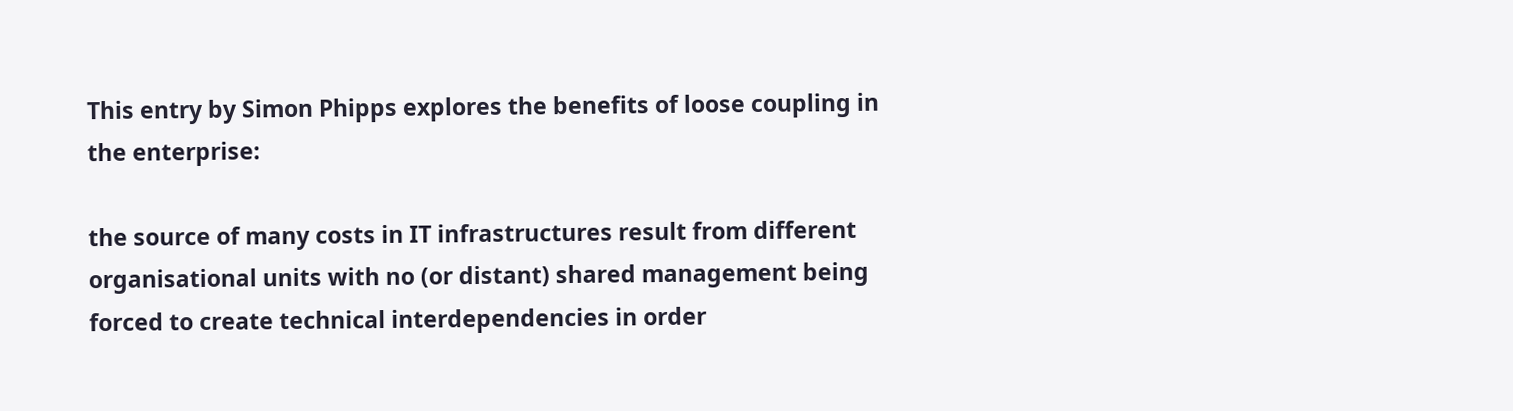This entry by Simon Phipps explores the benefits of loose coupling in the enterprise:

the source of many costs in IT infrastructures result from different organisational units with no (or distant) shared management being forced to create technical interdependencies in order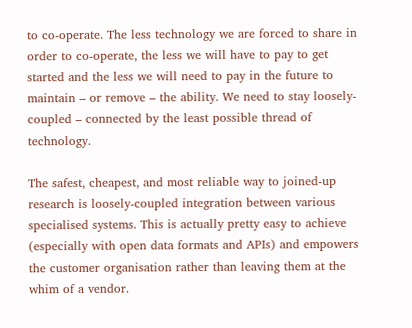to co-operate. The less technology we are forced to share in order to co-operate, the less we will have to pay to get started and the less we will need to pay in the future to maintain – or remove – the ability. We need to stay loosely-coupled – connected by the least possible thread of technology.

The safest, cheapest, and most reliable way to joined-up research is loosely-coupled integration between various specialised systems. This is actually pretty easy to achieve (especially with open data formats and APIs) and empowers the customer organisation rather than leaving them at the whim of a vendor.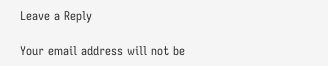Leave a Reply

Your email address will not be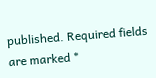published. Required fields are marked *